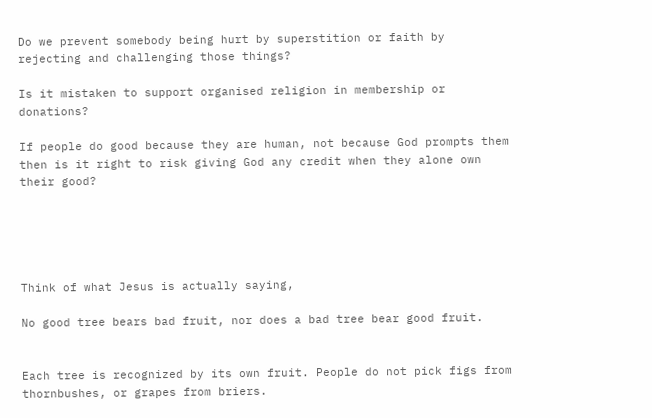Do we prevent somebody being hurt by superstition or faith by rejecting and challenging those things?

Is it mistaken to support organised religion in membership or donations?

If people do good because they are human, not because God prompts them then is it right to risk giving God any credit when they alone own their good?





Think of what Jesus is actually saying,

No good tree bears bad fruit, nor does a bad tree bear good fruit.


Each tree is recognized by its own fruit. People do not pick figs from thornbushes, or grapes from briers.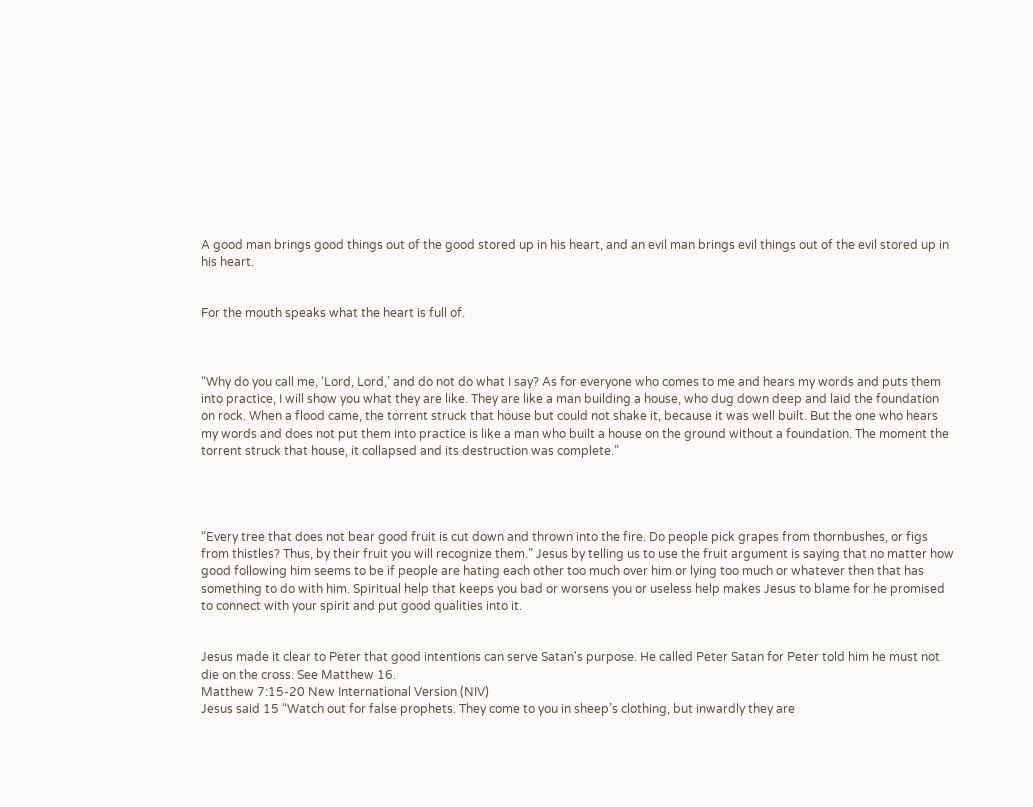A good man brings good things out of the good stored up in his heart, and an evil man brings evil things out of the evil stored up in his heart.


For the mouth speaks what the heart is full of.



“Why do you call me, ‘Lord, Lord,’ and do not do what I say? As for everyone who comes to me and hears my words and puts them into practice, I will show you what they are like. They are like a man building a house, who dug down deep and laid the foundation on rock. When a flood came, the torrent struck that house but could not shake it, because it was well built. But the one who hears my words and does not put them into practice is like a man who built a house on the ground without a foundation. The moment the torrent struck that house, it collapsed and its destruction was complete.”




“Every tree that does not bear good fruit is cut down and thrown into the fire. Do people pick grapes from thornbushes, or figs from thistles? Thus, by their fruit you will recognize them.” Jesus by telling us to use the fruit argument is saying that no matter how good following him seems to be if people are hating each other too much over him or lying too much or whatever then that has something to do with him. Spiritual help that keeps you bad or worsens you or useless help makes Jesus to blame for he promised to connect with your spirit and put good qualities into it.


Jesus made it clear to Peter that good intentions can serve Satan's purpose. He called Peter Satan for Peter told him he must not die on the cross. See Matthew 16.
Matthew 7:15-20 New International Version (NIV)
Jesus said 15 “Watch out for false prophets. They come to you in sheep’s clothing, but inwardly they are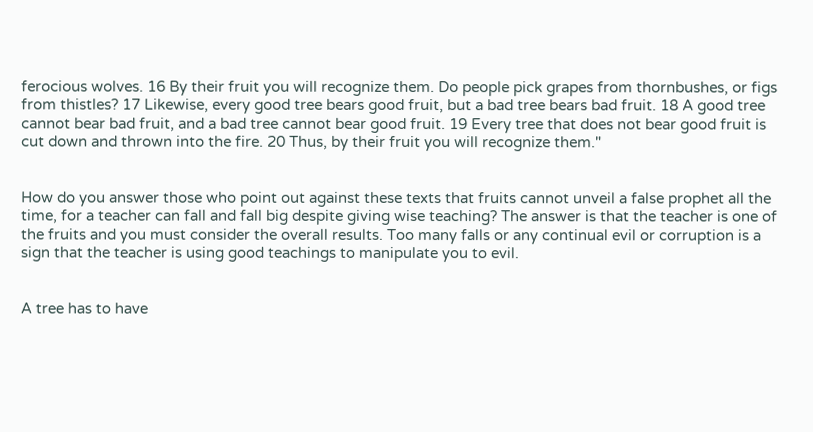ferocious wolves. 16 By their fruit you will recognize them. Do people pick grapes from thornbushes, or figs from thistles? 17 Likewise, every good tree bears good fruit, but a bad tree bears bad fruit. 18 A good tree cannot bear bad fruit, and a bad tree cannot bear good fruit. 19 Every tree that does not bear good fruit is cut down and thrown into the fire. 20 Thus, by their fruit you will recognize them."


How do you answer those who point out against these texts that fruits cannot unveil a false prophet all the time, for a teacher can fall and fall big despite giving wise teaching? The answer is that the teacher is one of the fruits and you must consider the overall results. Too many falls or any continual evil or corruption is a sign that the teacher is using good teachings to manipulate you to evil.


A tree has to have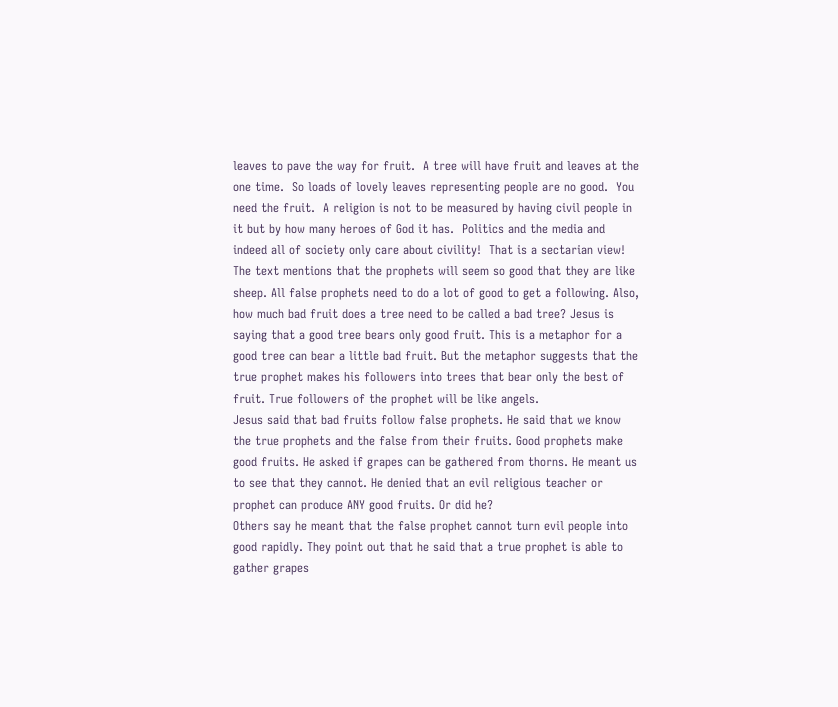leaves to pave the way for fruit.  A tree will have fruit and leaves at the one time.  So loads of lovely leaves representing people are no good.  You need the fruit.  A religion is not to be measured by having civil people in it but by how many heroes of God it has.  Politics and the media and indeed all of society only care about civility!  That is a sectarian view!
The text mentions that the prophets will seem so good that they are like sheep. All false prophets need to do a lot of good to get a following. Also, how much bad fruit does a tree need to be called a bad tree? Jesus is saying that a good tree bears only good fruit. This is a metaphor for a good tree can bear a little bad fruit. But the metaphor suggests that the true prophet makes his followers into trees that bear only the best of fruit. True followers of the prophet will be like angels.
Jesus said that bad fruits follow false prophets. He said that we know the true prophets and the false from their fruits. Good prophets make good fruits. He asked if grapes can be gathered from thorns. He meant us to see that they cannot. He denied that an evil religious teacher or prophet can produce ANY good fruits. Or did he?
Others say he meant that the false prophet cannot turn evil people into good rapidly. They point out that he said that a true prophet is able to gather grapes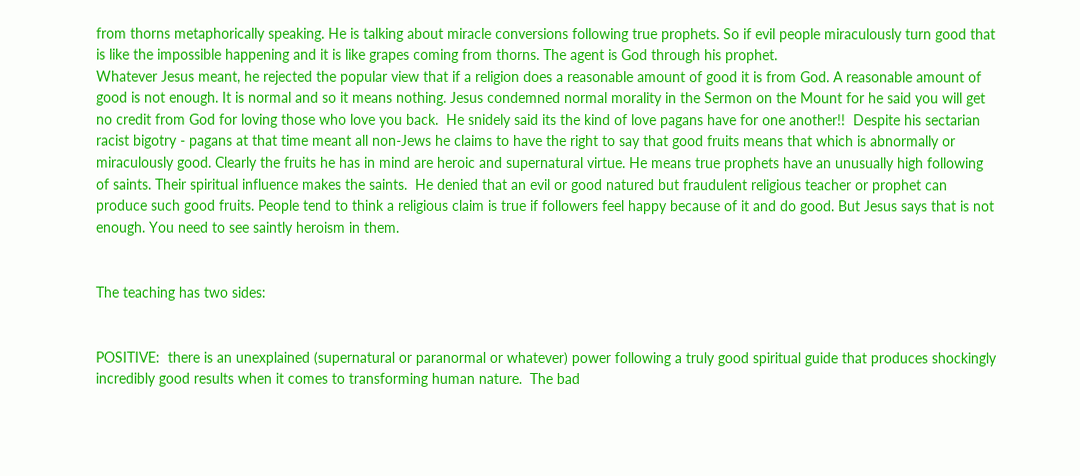from thorns metaphorically speaking. He is talking about miracle conversions following true prophets. So if evil people miraculously turn good that is like the impossible happening and it is like grapes coming from thorns. The agent is God through his prophet.
Whatever Jesus meant, he rejected the popular view that if a religion does a reasonable amount of good it is from God. A reasonable amount of good is not enough. It is normal and so it means nothing. Jesus condemned normal morality in the Sermon on the Mount for he said you will get no credit from God for loving those who love you back.  He snidely said its the kind of love pagans have for one another!!  Despite his sectarian racist bigotry - pagans at that time meant all non-Jews he claims to have the right to say that good fruits means that which is abnormally or miraculously good. Clearly the fruits he has in mind are heroic and supernatural virtue. He means true prophets have an unusually high following of saints. Their spiritual influence makes the saints.  He denied that an evil or good natured but fraudulent religious teacher or prophet can produce such good fruits. People tend to think a religious claim is true if followers feel happy because of it and do good. But Jesus says that is not enough. You need to see saintly heroism in them.


The teaching has two sides:


POSITIVE:  there is an unexplained (supernatural or paranormal or whatever) power following a truly good spiritual guide that produces shockingly incredibly good results when it comes to transforming human nature.  The bad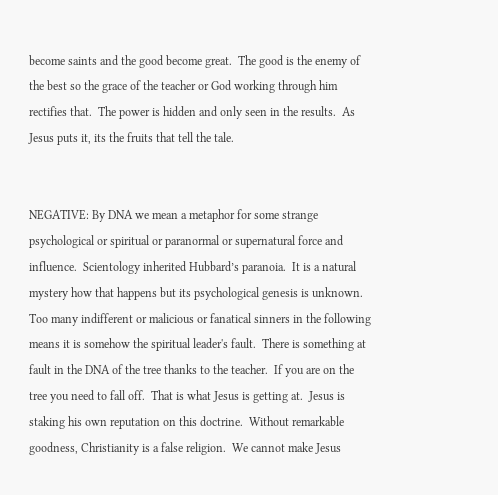become saints and the good become great.  The good is the enemy of the best so the grace of the teacher or God working through him rectifies that.  The power is hidden and only seen in the results.  As Jesus puts it, its the fruits that tell the tale.


NEGATIVE: By DNA we mean a metaphor for some strange psychological or spiritual or paranormal or supernatural force and influence.  Scientology inherited Hubbard’s paranoia.  It is a natural mystery how that happens but its psychological genesis is unknown. Too many indifferent or malicious or fanatical sinners in the following means it is somehow the spiritual leader's fault.  There is something at fault in the DNA of the tree thanks to the teacher.  If you are on the tree you need to fall off.  That is what Jesus is getting at.  Jesus is staking his own reputation on this doctrine.  Without remarkable goodness, Christianity is a false religion.  We cannot make Jesus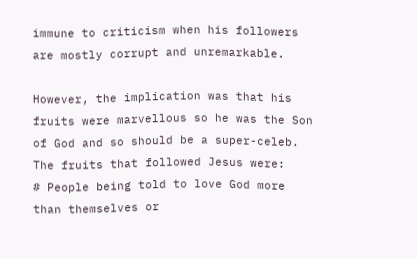immune to criticism when his followers are mostly corrupt and unremarkable.

However, the implication was that his fruits were marvellous so he was the Son of God and so should be a super-celeb.
The fruits that followed Jesus were:
# People being told to love God more than themselves or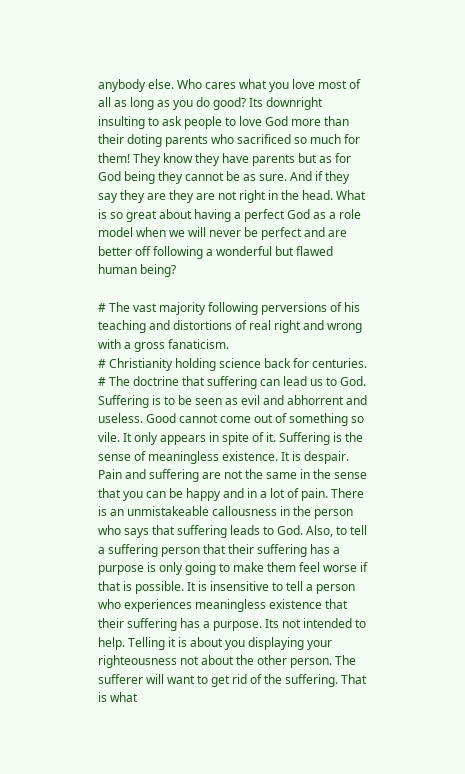anybody else. Who cares what you love most of all as long as you do good? Its downright insulting to ask people to love God more than their doting parents who sacrificed so much for them! They know they have parents but as for God being they cannot be as sure. And if they say they are they are not right in the head. What is so great about having a perfect God as a role model when we will never be perfect and are better off following a wonderful but flawed human being?

# The vast majority following perversions of his teaching and distortions of real right and wrong with a gross fanaticism.
# Christianity holding science back for centuries.
# The doctrine that suffering can lead us to God. Suffering is to be seen as evil and abhorrent and useless. Good cannot come out of something so vile. It only appears in spite of it. Suffering is the sense of meaningless existence. It is despair. Pain and suffering are not the same in the sense that you can be happy and in a lot of pain. There is an unmistakeable callousness in the person who says that suffering leads to God. Also, to tell a suffering person that their suffering has a purpose is only going to make them feel worse if that is possible. It is insensitive to tell a person who experiences meaningless existence that their suffering has a purpose. Its not intended to help. Telling it is about you displaying your righteousness not about the other person. The sufferer will want to get rid of the suffering. That is what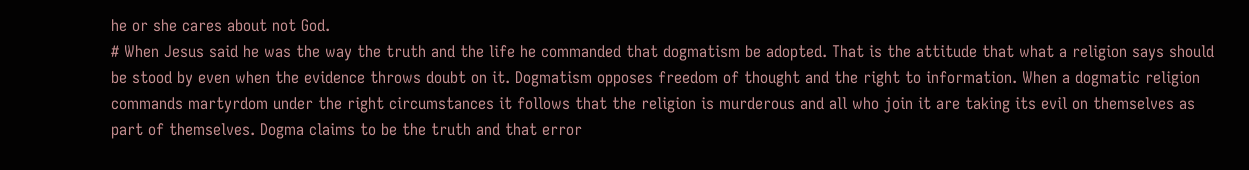he or she cares about not God.
# When Jesus said he was the way the truth and the life he commanded that dogmatism be adopted. That is the attitude that what a religion says should be stood by even when the evidence throws doubt on it. Dogmatism opposes freedom of thought and the right to information. When a dogmatic religion commands martyrdom under the right circumstances it follows that the religion is murderous and all who join it are taking its evil on themselves as part of themselves. Dogma claims to be the truth and that error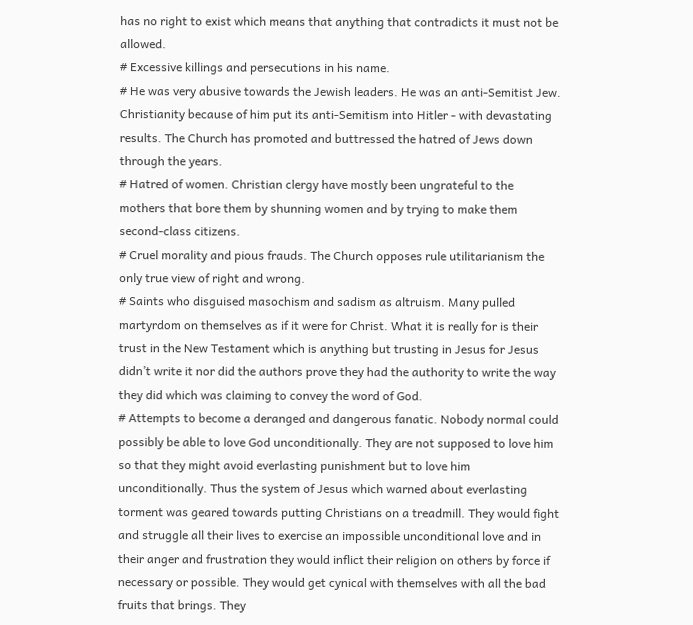has no right to exist which means that anything that contradicts it must not be allowed.
# Excessive killings and persecutions in his name.
# He was very abusive towards the Jewish leaders. He was an anti-Semitist Jew. Christianity because of him put its anti-Semitism into Hitler - with devastating results. The Church has promoted and buttressed the hatred of Jews down through the years.
# Hatred of women. Christian clergy have mostly been ungrateful to the mothers that bore them by shunning women and by trying to make them second-class citizens.
# Cruel morality and pious frauds. The Church opposes rule utilitarianism the only true view of right and wrong.
# Saints who disguised masochism and sadism as altruism. Many pulled martyrdom on themselves as if it were for Christ. What it is really for is their trust in the New Testament which is anything but trusting in Jesus for Jesus didn’t write it nor did the authors prove they had the authority to write the way they did which was claiming to convey the word of God.
# Attempts to become a deranged and dangerous fanatic. Nobody normal could possibly be able to love God unconditionally. They are not supposed to love him so that they might avoid everlasting punishment but to love him unconditionally. Thus the system of Jesus which warned about everlasting torment was geared towards putting Christians on a treadmill. They would fight and struggle all their lives to exercise an impossible unconditional love and in their anger and frustration they would inflict their religion on others by force if necessary or possible. They would get cynical with themselves with all the bad fruits that brings. They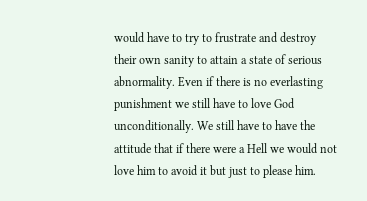would have to try to frustrate and destroy their own sanity to attain a state of serious abnormality. Even if there is no everlasting punishment we still have to love God unconditionally. We still have to have the attitude that if there were a Hell we would not love him to avoid it but just to please him.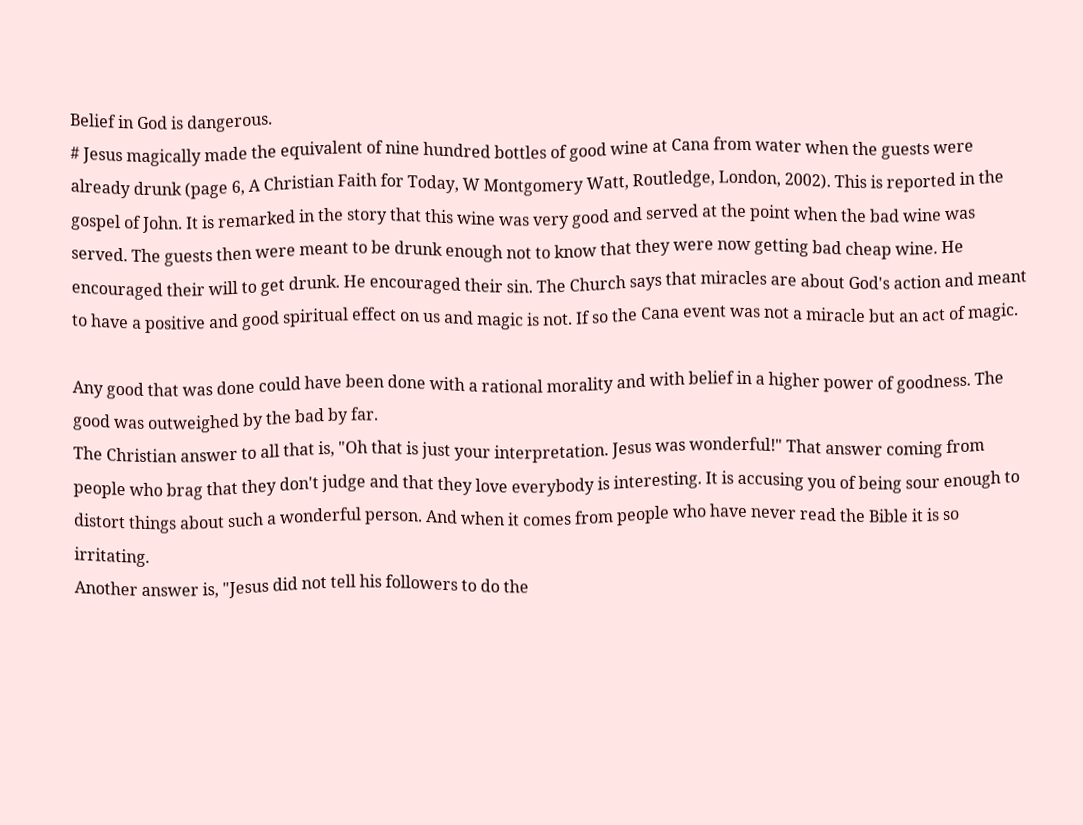Belief in God is dangerous.
# Jesus magically made the equivalent of nine hundred bottles of good wine at Cana from water when the guests were already drunk (page 6, A Christian Faith for Today, W Montgomery Watt, Routledge, London, 2002). This is reported in the gospel of John. It is remarked in the story that this wine was very good and served at the point when the bad wine was served. The guests then were meant to be drunk enough not to know that they were now getting bad cheap wine. He encouraged their will to get drunk. He encouraged their sin. The Church says that miracles are about God's action and meant to have a positive and good spiritual effect on us and magic is not. If so the Cana event was not a miracle but an act of magic.

Any good that was done could have been done with a rational morality and with belief in a higher power of goodness. The good was outweighed by the bad by far.
The Christian answer to all that is, "Oh that is just your interpretation. Jesus was wonderful!" That answer coming from people who brag that they don't judge and that they love everybody is interesting. It is accusing you of being sour enough to distort things about such a wonderful person. And when it comes from people who have never read the Bible it is so irritating.
Another answer is, "Jesus did not tell his followers to do the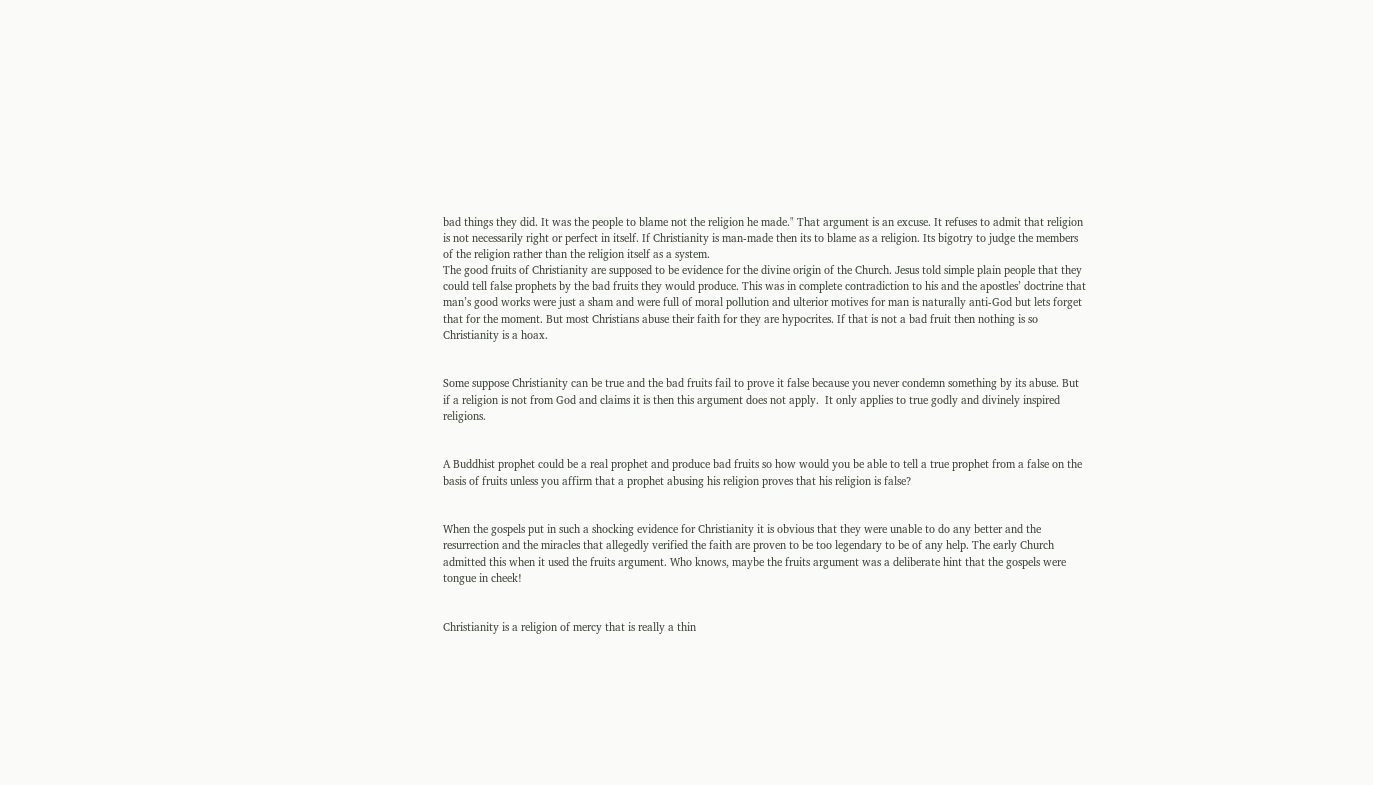bad things they did. It was the people to blame not the religion he made." That argument is an excuse. It refuses to admit that religion is not necessarily right or perfect in itself. If Christianity is man-made then its to blame as a religion. Its bigotry to judge the members of the religion rather than the religion itself as a system.
The good fruits of Christianity are supposed to be evidence for the divine origin of the Church. Jesus told simple plain people that they could tell false prophets by the bad fruits they would produce. This was in complete contradiction to his and the apostles’ doctrine that man’s good works were just a sham and were full of moral pollution and ulterior motives for man is naturally anti-God but lets forget that for the moment. But most Christians abuse their faith for they are hypocrites. If that is not a bad fruit then nothing is so Christianity is a hoax.


Some suppose Christianity can be true and the bad fruits fail to prove it false because you never condemn something by its abuse. But if a religion is not from God and claims it is then this argument does not apply.  It only applies to true godly and divinely inspired religions.


A Buddhist prophet could be a real prophet and produce bad fruits so how would you be able to tell a true prophet from a false on the basis of fruits unless you affirm that a prophet abusing his religion proves that his religion is false?


When the gospels put in such a shocking evidence for Christianity it is obvious that they were unable to do any better and the resurrection and the miracles that allegedly verified the faith are proven to be too legendary to be of any help. The early Church admitted this when it used the fruits argument. Who knows, maybe the fruits argument was a deliberate hint that the gospels were tongue in cheek!


Christianity is a religion of mercy that is really a thin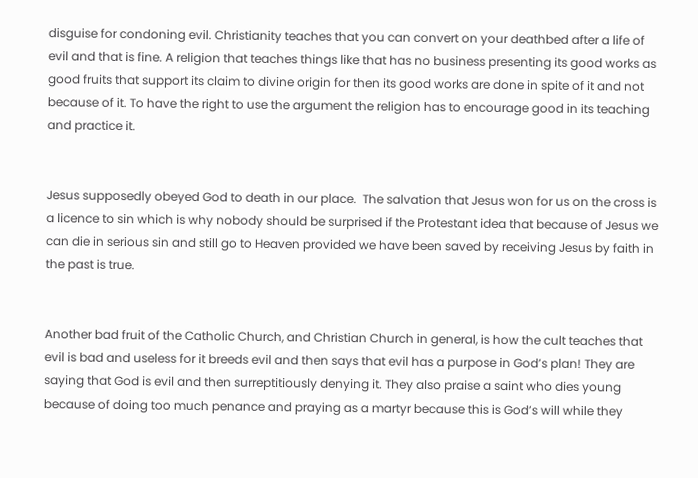disguise for condoning evil. Christianity teaches that you can convert on your deathbed after a life of evil and that is fine. A religion that teaches things like that has no business presenting its good works as good fruits that support its claim to divine origin for then its good works are done in spite of it and not because of it. To have the right to use the argument the religion has to encourage good in its teaching and practice it.


Jesus supposedly obeyed God to death in our place.  The salvation that Jesus won for us on the cross is a licence to sin which is why nobody should be surprised if the Protestant idea that because of Jesus we can die in serious sin and still go to Heaven provided we have been saved by receiving Jesus by faith in the past is true.


Another bad fruit of the Catholic Church, and Christian Church in general, is how the cult teaches that evil is bad and useless for it breeds evil and then says that evil has a purpose in God’s plan! They are saying that God is evil and then surreptitiously denying it. They also praise a saint who dies young because of doing too much penance and praying as a martyr because this is God’s will while they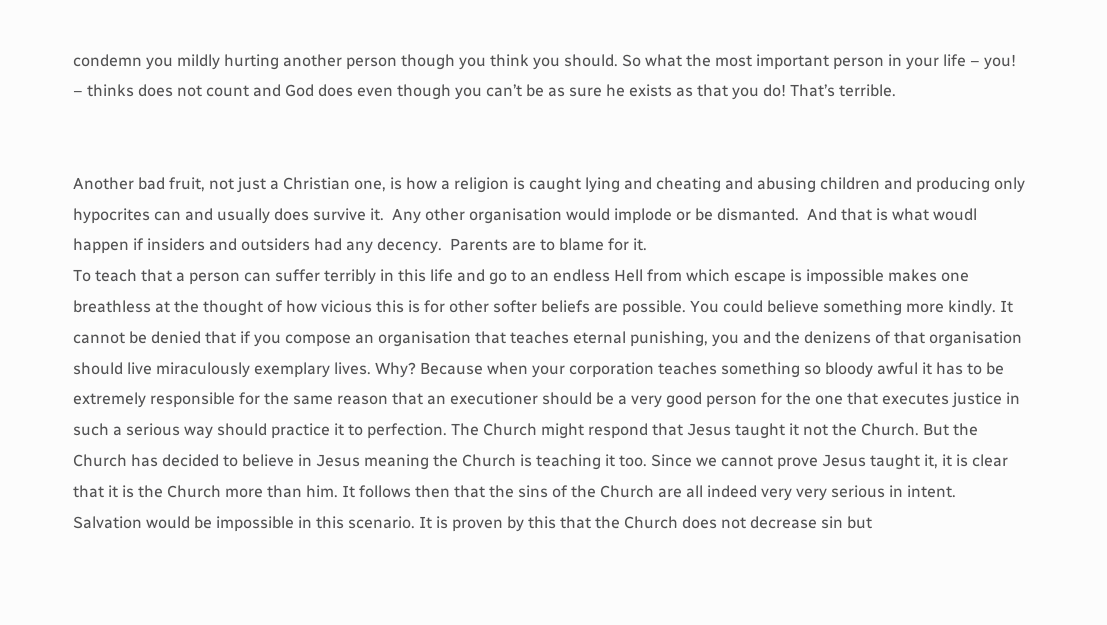condemn you mildly hurting another person though you think you should. So what the most important person in your life – you! – thinks does not count and God does even though you can’t be as sure he exists as that you do! That’s terrible.


Another bad fruit, not just a Christian one, is how a religion is caught lying and cheating and abusing children and producing only hypocrites can and usually does survive it.  Any other organisation would implode or be dismanted.  And that is what woudl happen if insiders and outsiders had any decency.  Parents are to blame for it.
To teach that a person can suffer terribly in this life and go to an endless Hell from which escape is impossible makes one breathless at the thought of how vicious this is for other softer beliefs are possible. You could believe something more kindly. It cannot be denied that if you compose an organisation that teaches eternal punishing, you and the denizens of that organisation should live miraculously exemplary lives. Why? Because when your corporation teaches something so bloody awful it has to be extremely responsible for the same reason that an executioner should be a very good person for the one that executes justice in such a serious way should practice it to perfection. The Church might respond that Jesus taught it not the Church. But the Church has decided to believe in Jesus meaning the Church is teaching it too. Since we cannot prove Jesus taught it, it is clear that it is the Church more than him. It follows then that the sins of the Church are all indeed very very serious in intent. Salvation would be impossible in this scenario. It is proven by this that the Church does not decrease sin but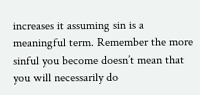increases it assuming sin is a meaningful term. Remember the more sinful you become doesn’t mean that you will necessarily do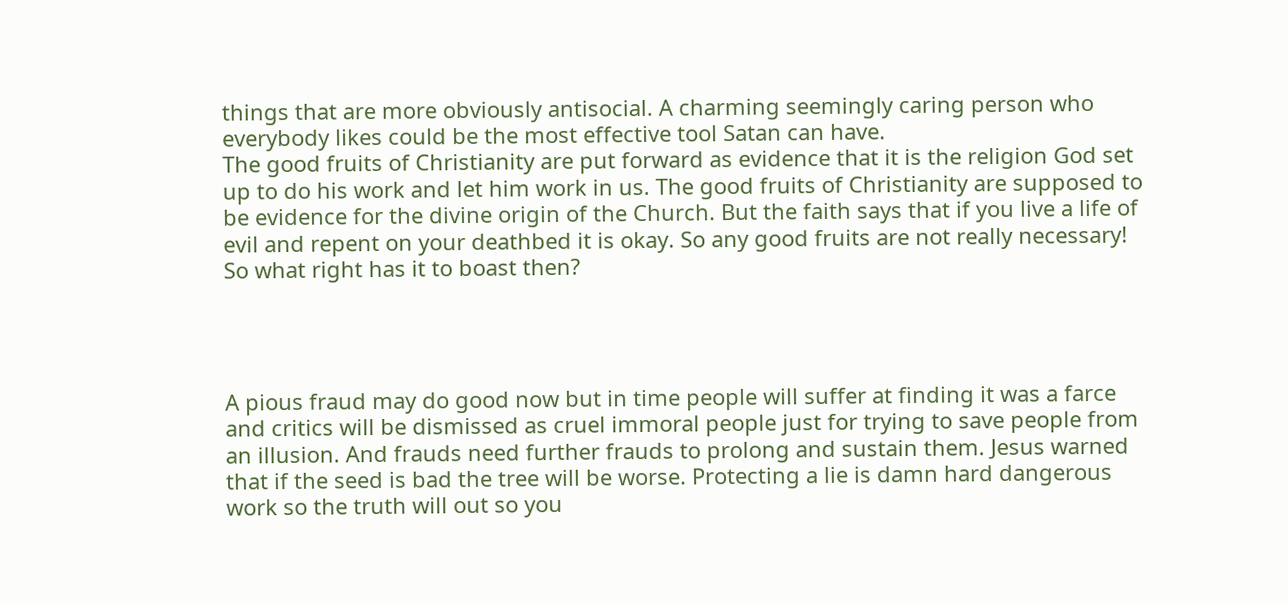things that are more obviously antisocial. A charming seemingly caring person who everybody likes could be the most effective tool Satan can have.
The good fruits of Christianity are put forward as evidence that it is the religion God set up to do his work and let him work in us. The good fruits of Christianity are supposed to be evidence for the divine origin of the Church. But the faith says that if you live a life of evil and repent on your deathbed it is okay. So any good fruits are not really necessary! So what right has it to boast then?




A pious fraud may do good now but in time people will suffer at finding it was a farce and critics will be dismissed as cruel immoral people just for trying to save people from an illusion. And frauds need further frauds to prolong and sustain them. Jesus warned that if the seed is bad the tree will be worse. Protecting a lie is damn hard dangerous work so the truth will out so you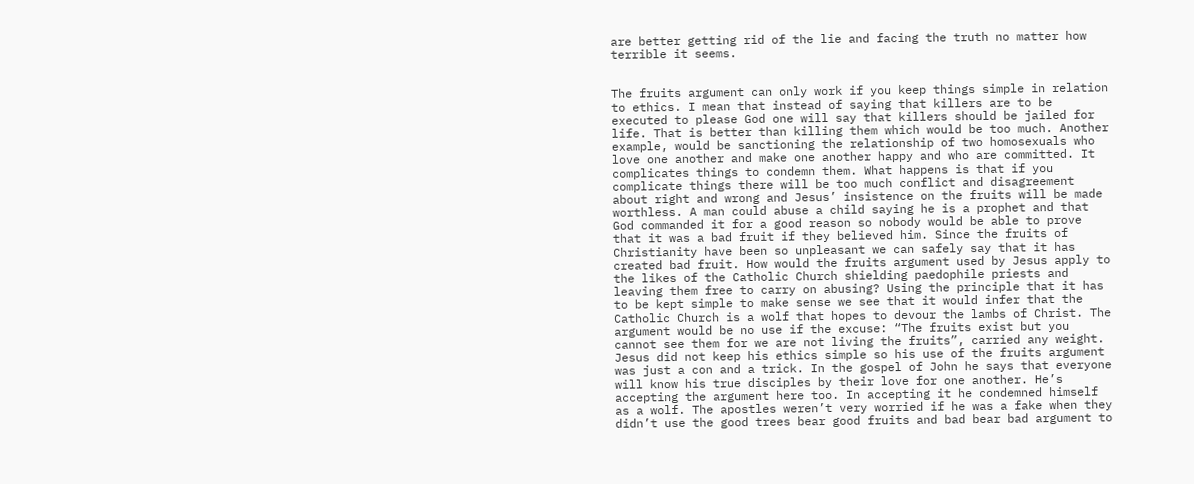are better getting rid of the lie and facing the truth no matter how terrible it seems.


The fruits argument can only work if you keep things simple in relation to ethics. I mean that instead of saying that killers are to be executed to please God one will say that killers should be jailed for life. That is better than killing them which would be too much. Another example, would be sanctioning the relationship of two homosexuals who love one another and make one another happy and who are committed. It complicates things to condemn them. What happens is that if you complicate things there will be too much conflict and disagreement about right and wrong and Jesus’ insistence on the fruits will be made worthless. A man could abuse a child saying he is a prophet and that God commanded it for a good reason so nobody would be able to prove that it was a bad fruit if they believed him. Since the fruits of Christianity have been so unpleasant we can safely say that it has created bad fruit. How would the fruits argument used by Jesus apply to the likes of the Catholic Church shielding paedophile priests and leaving them free to carry on abusing? Using the principle that it has to be kept simple to make sense we see that it would infer that the Catholic Church is a wolf that hopes to devour the lambs of Christ. The argument would be no use if the excuse: “The fruits exist but you cannot see them for we are not living the fruits”, carried any weight. Jesus did not keep his ethics simple so his use of the fruits argument was just a con and a trick. In the gospel of John he says that everyone will know his true disciples by their love for one another. He’s accepting the argument here too. In accepting it he condemned himself as a wolf. The apostles weren’t very worried if he was a fake when they didn’t use the good trees bear good fruits and bad bear bad argument to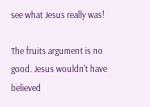see what Jesus really was!

The fruits argument is no good. Jesus wouldn't have believed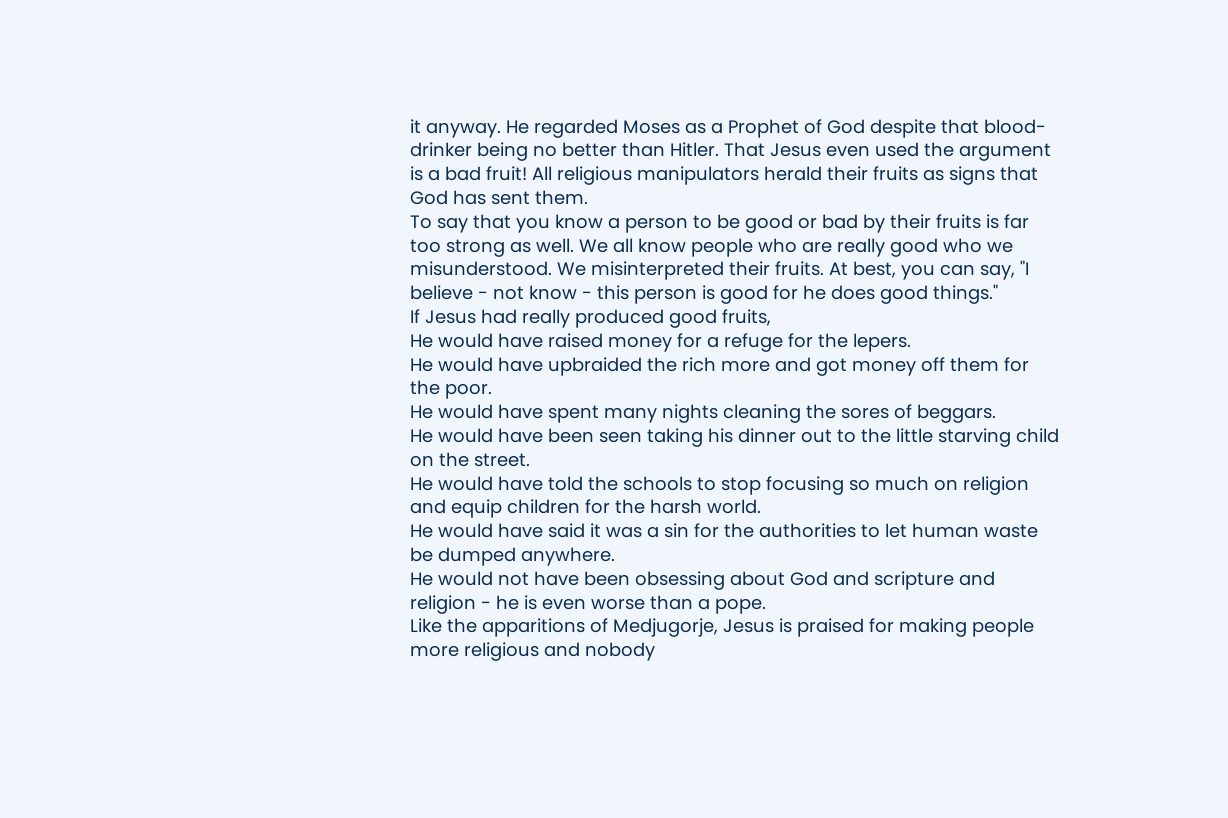it anyway. He regarded Moses as a Prophet of God despite that blood-drinker being no better than Hitler. That Jesus even used the argument is a bad fruit! All religious manipulators herald their fruits as signs that God has sent them.
To say that you know a person to be good or bad by their fruits is far too strong as well. We all know people who are really good who we misunderstood. We misinterpreted their fruits. At best, you can say, "I believe - not know - this person is good for he does good things."
If Jesus had really produced good fruits,
He would have raised money for a refuge for the lepers.
He would have upbraided the rich more and got money off them for the poor.
He would have spent many nights cleaning the sores of beggars.
He would have been seen taking his dinner out to the little starving child on the street.
He would have told the schools to stop focusing so much on religion and equip children for the harsh world.
He would have said it was a sin for the authorities to let human waste be dumped anywhere.
He would not have been obsessing about God and scripture and religion - he is even worse than a pope.
Like the apparitions of Medjugorje, Jesus is praised for making people more religious and nobody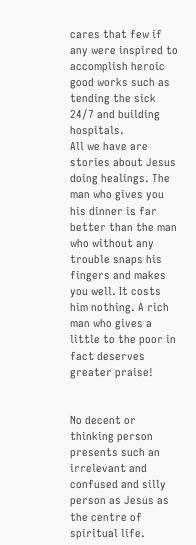cares that few if any were inspired to accomplish heroic good works such as tending the sick 24/7 and building hospitals.
All we have are stories about Jesus doing healings. The man who gives you his dinner is far better than the man who without any trouble snaps his fingers and makes you well. It costs him nothing. A rich man who gives a little to the poor in fact deserves greater praise!


No decent or thinking person presents such an irrelevant and confused and silly person as Jesus as the centre of spiritual life.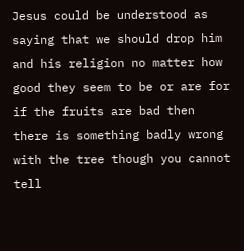Jesus could be understood as saying that we should drop him and his religion no matter how good they seem to be or are for if the fruits are bad then there is something badly wrong with the tree though you cannot tell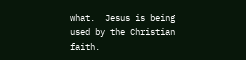what.  Jesus is being used by the Christian faith.